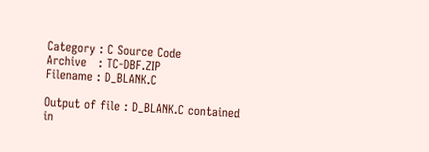Category : C Source Code
Archive   : TC-DBF.ZIP
Filename : D_BLANK.C

Output of file : D_BLANK.C contained in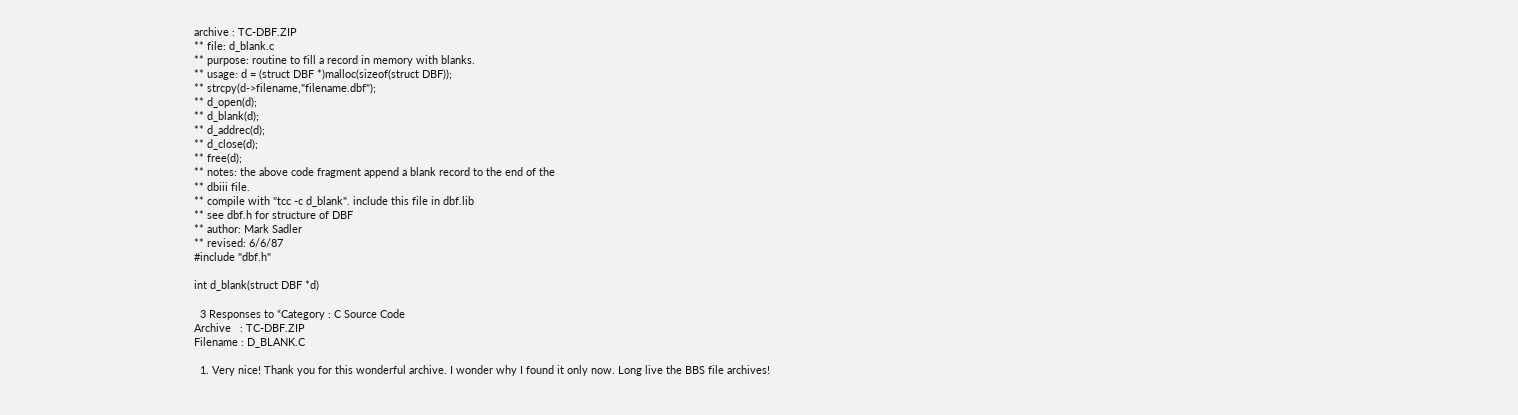archive : TC-DBF.ZIP
** file: d_blank.c
** purpose: routine to fill a record in memory with blanks.
** usage: d = (struct DBF *)malloc(sizeof(struct DBF));
** strcpy(d->filename,"filename.dbf");
** d_open(d);
** d_blank(d);
** d_addrec(d);
** d_close(d);
** free(d);
** notes: the above code fragment append a blank record to the end of the
** dbiii file.
** compile with "tcc -c d_blank". include this file in dbf.lib
** see dbf.h for structure of DBF
** author: Mark Sadler
** revised: 6/6/87
#include "dbf.h"

int d_blank(struct DBF *d)

  3 Responses to “Category : C Source Code
Archive   : TC-DBF.ZIP
Filename : D_BLANK.C

  1. Very nice! Thank you for this wonderful archive. I wonder why I found it only now. Long live the BBS file archives!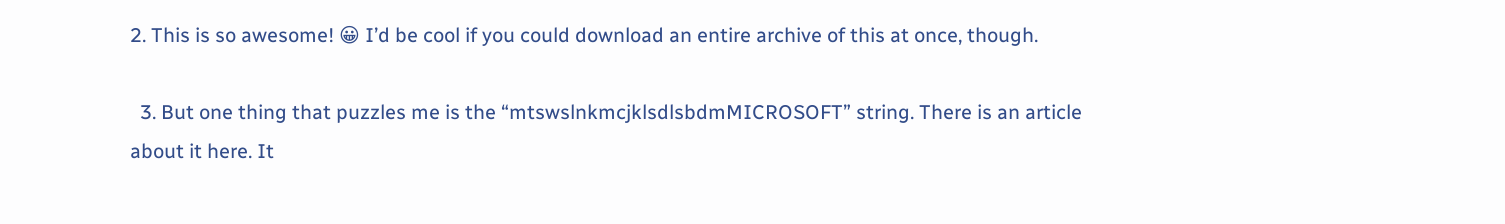2. This is so awesome! 😀 I’d be cool if you could download an entire archive of this at once, though.

  3. But one thing that puzzles me is the “mtswslnkmcjklsdlsbdmMICROSOFT” string. There is an article about it here. It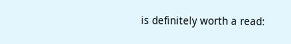is definitely worth a read: